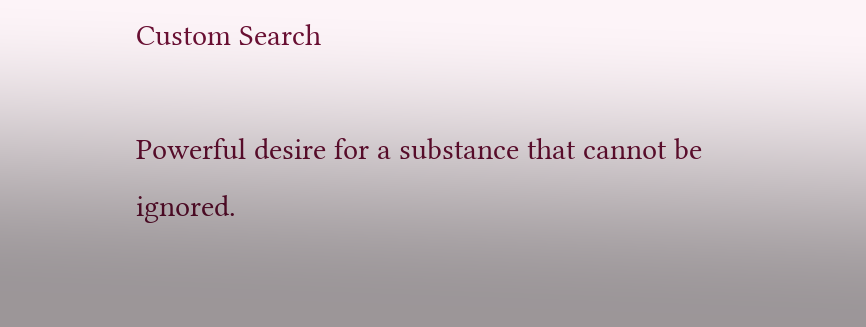Custom Search

Powerful desire for a substance that cannot be ignored.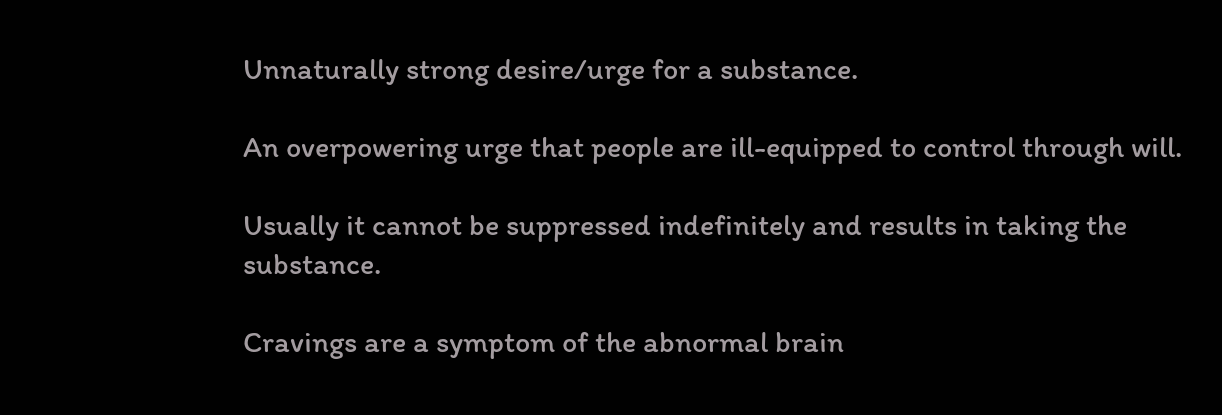Unnaturally strong desire/urge for a substance.

An overpowering urge that people are ill-equipped to control through will.

Usually it cannot be suppressed indefinitely and results in taking the substance.

Cravings are a symptom of the abnormal brain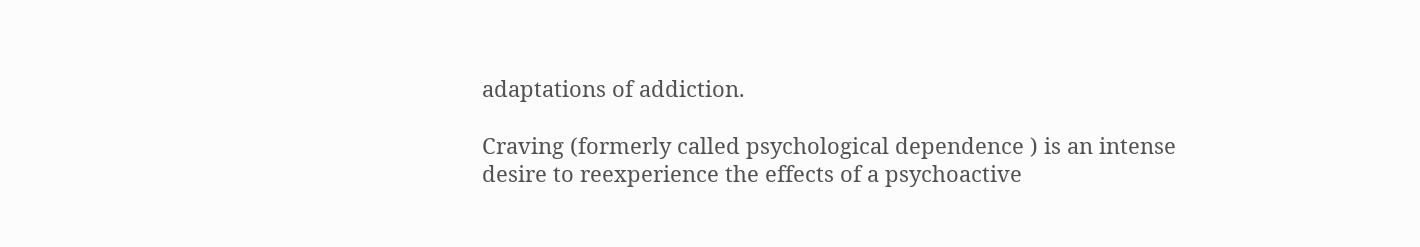adaptations of addiction.

Craving (formerly called psychological dependence ) is an intense desire to reexperience the effects of a psychoactive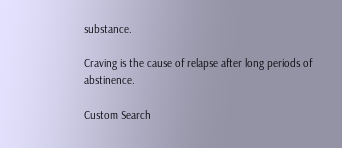substance.

Craving is the cause of relapse after long periods of abstinence.

Custom Search